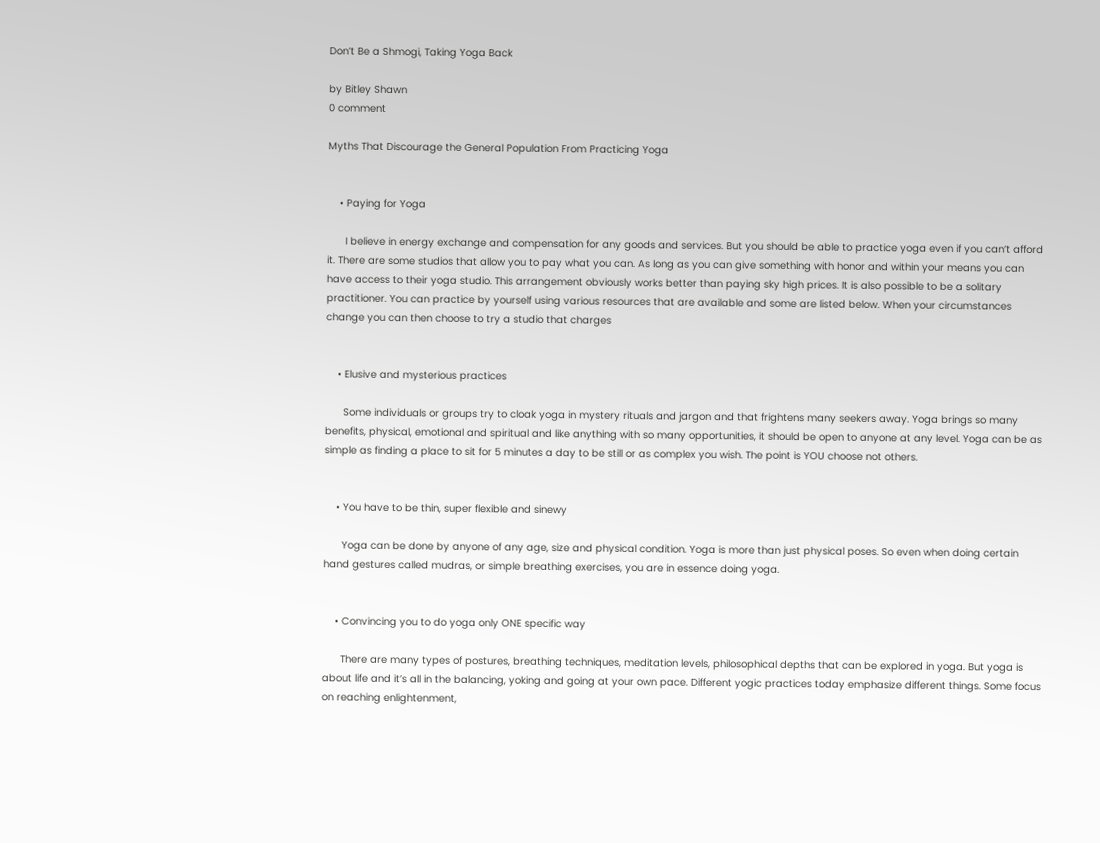Don’t Be a Shmogi, Taking Yoga Back

by Bitley Shawn
0 comment

Myths That Discourage the General Population From Practicing Yoga


    • Paying for Yoga

      I believe in energy exchange and compensation for any goods and services. But you should be able to practice yoga even if you can’t afford it. There are some studios that allow you to pay what you can. As long as you can give something with honor and within your means you can have access to their yoga studio. This arrangement obviously works better than paying sky high prices. It is also possible to be a solitary practitioner. You can practice by yourself using various resources that are available and some are listed below. When your circumstances change you can then choose to try a studio that charges


    • Elusive and mysterious practices

      Some individuals or groups try to cloak yoga in mystery rituals and jargon and that frightens many seekers away. Yoga brings so many benefits, physical, emotional and spiritual and like anything with so many opportunities, it should be open to anyone at any level. Yoga can be as simple as finding a place to sit for 5 minutes a day to be still or as complex you wish. The point is YOU choose not others.


    • You have to be thin, super flexible and sinewy

      Yoga can be done by anyone of any age, size and physical condition. Yoga is more than just physical poses. So even when doing certain hand gestures called mudras, or simple breathing exercises, you are in essence doing yoga.


    • Convincing you to do yoga only ONE specific way

      There are many types of postures, breathing techniques, meditation levels, philosophical depths that can be explored in yoga. But yoga is about life and it’s all in the balancing, yoking and going at your own pace. Different yogic practices today emphasize different things. Some focus on reaching enlightenment,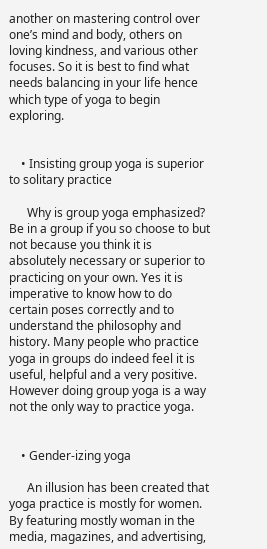another on mastering control over one’s mind and body, others on loving kindness, and various other focuses. So it is best to find what needs balancing in your life hence which type of yoga to begin exploring.


    • Insisting group yoga is superior to solitary practice

      Why is group yoga emphasized? Be in a group if you so choose to but not because you think it is absolutely necessary or superior to practicing on your own. Yes it is imperative to know how to do certain poses correctly and to understand the philosophy and history. Many people who practice yoga in groups do indeed feel it is useful, helpful and a very positive. However doing group yoga is a way not the only way to practice yoga.


    • Gender-izing yoga

      An illusion has been created that yoga practice is mostly for women. By featuring mostly woman in the media, magazines, and advertising,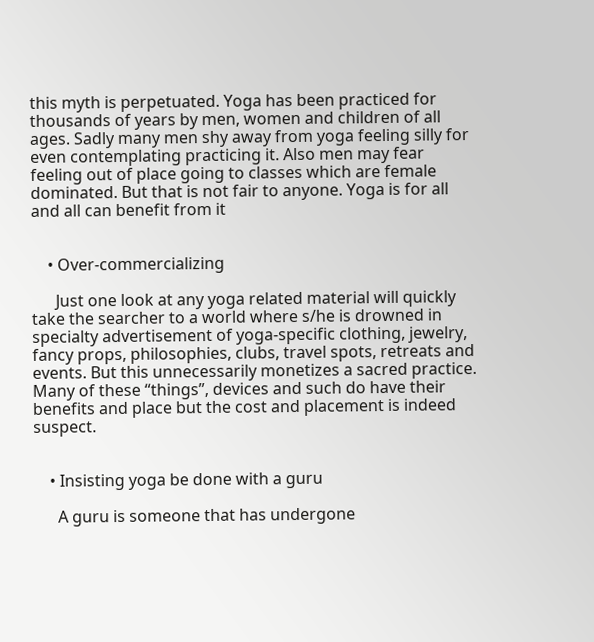this myth is perpetuated. Yoga has been practiced for thousands of years by men, women and children of all ages. Sadly many men shy away from yoga feeling silly for even contemplating practicing it. Also men may fear feeling out of place going to classes which are female dominated. But that is not fair to anyone. Yoga is for all and all can benefit from it


    • Over-commercializing

      Just one look at any yoga related material will quickly take the searcher to a world where s/he is drowned in specialty advertisement of yoga-specific clothing, jewelry, fancy props, philosophies, clubs, travel spots, retreats and events. But this unnecessarily monetizes a sacred practice. Many of these “things”, devices and such do have their benefits and place but the cost and placement is indeed suspect.


    • Insisting yoga be done with a guru

      A guru is someone that has undergone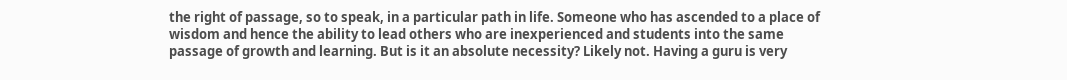the right of passage, so to speak, in a particular path in life. Someone who has ascended to a place of wisdom and hence the ability to lead others who are inexperienced and students into the same passage of growth and learning. But is it an absolute necessity? Likely not. Having a guru is very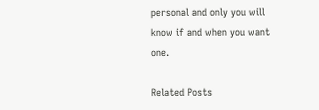personal and only you will know if and when you want one.

Related Posts